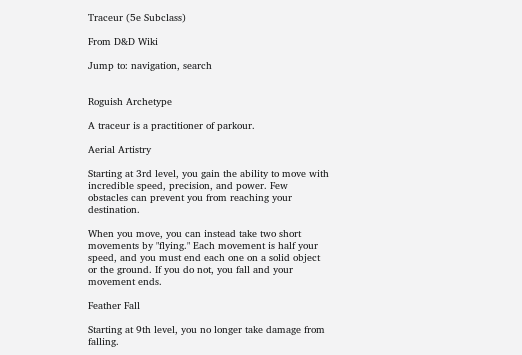Traceur (5e Subclass)

From D&D Wiki

Jump to: navigation, search


Roguish Archetype

A traceur is a practitioner of parkour.

Aerial Artistry

Starting at 3rd level, you gain the ability to move with incredible speed, precision, and power. Few obstacles can prevent you from reaching your destination.

When you move, you can instead take two short movements by "flying." Each movement is half your speed, and you must end each one on a solid object or the ground. If you do not, you fall and your movement ends.

Feather Fall

Starting at 9th level, you no longer take damage from falling.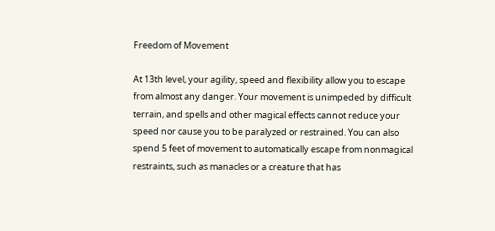Freedom of Movement

At 13th level, your agility, speed and flexibility allow you to escape from almost any danger. Your movement is unimpeded by difficult terrain, and spells and other magical effects cannot reduce your speed nor cause you to be paralyzed or restrained. You can also spend 5 feet of movement to automatically escape from nonmagical restraints, such as manacles or a creature that has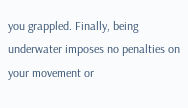you grappled. Finally, being underwater imposes no penalties on your movement or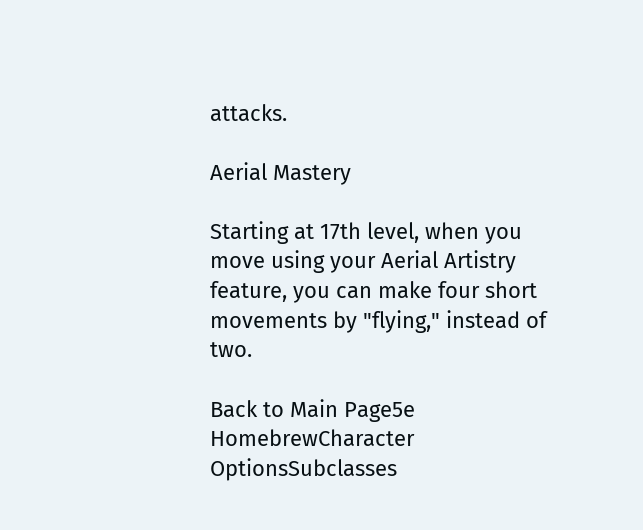attacks.

Aerial Mastery

Starting at 17th level, when you move using your Aerial Artistry feature, you can make four short movements by "flying," instead of two.

Back to Main Page5e HomebrewCharacter OptionsSubclasses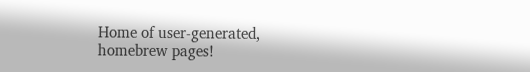Home of user-generated,
homebrew pages!